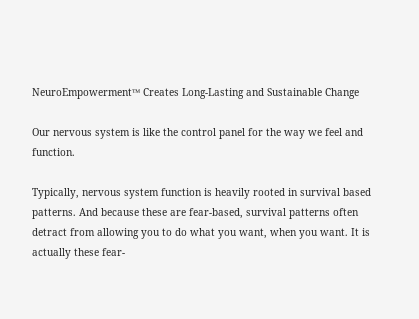NeuroEmpowerment™ Creates Long-Lasting and Sustainable Change

Our nervous system is like the control panel for the way we feel and function.

Typically, nervous system function is heavily rooted in survival based patterns. And because these are fear-based, survival patterns often detract from allowing you to do what you want, when you want. It is actually these fear-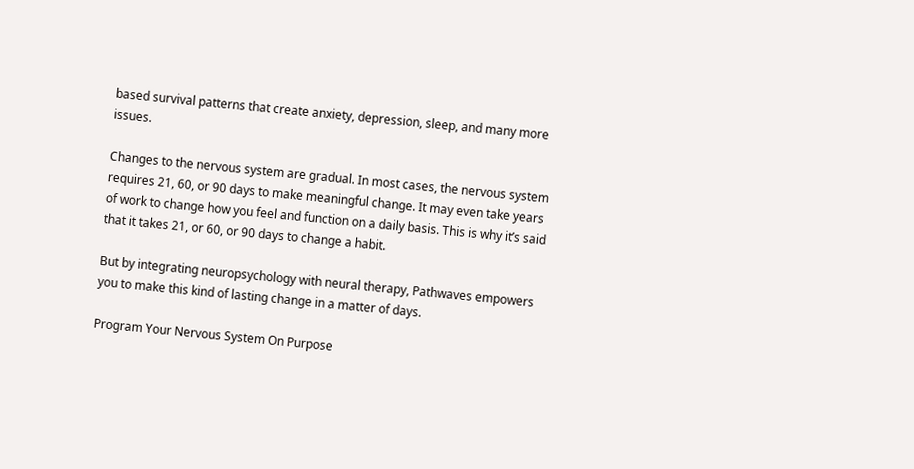based survival patterns that create anxiety, depression, sleep, and many more issues.

Changes to the nervous system are gradual. In most cases, the nervous system requires 21, 60, or 90 days to make meaningful change. It may even take years of work to change how you feel and function on a daily basis. This is why it’s said that it takes 21, or 60, or 90 days to change a habit.

But by integrating neuropsychology with neural therapy, Pathwaves empowers you to make this kind of lasting change in a matter of days.

Program Your Nervous System On Purpose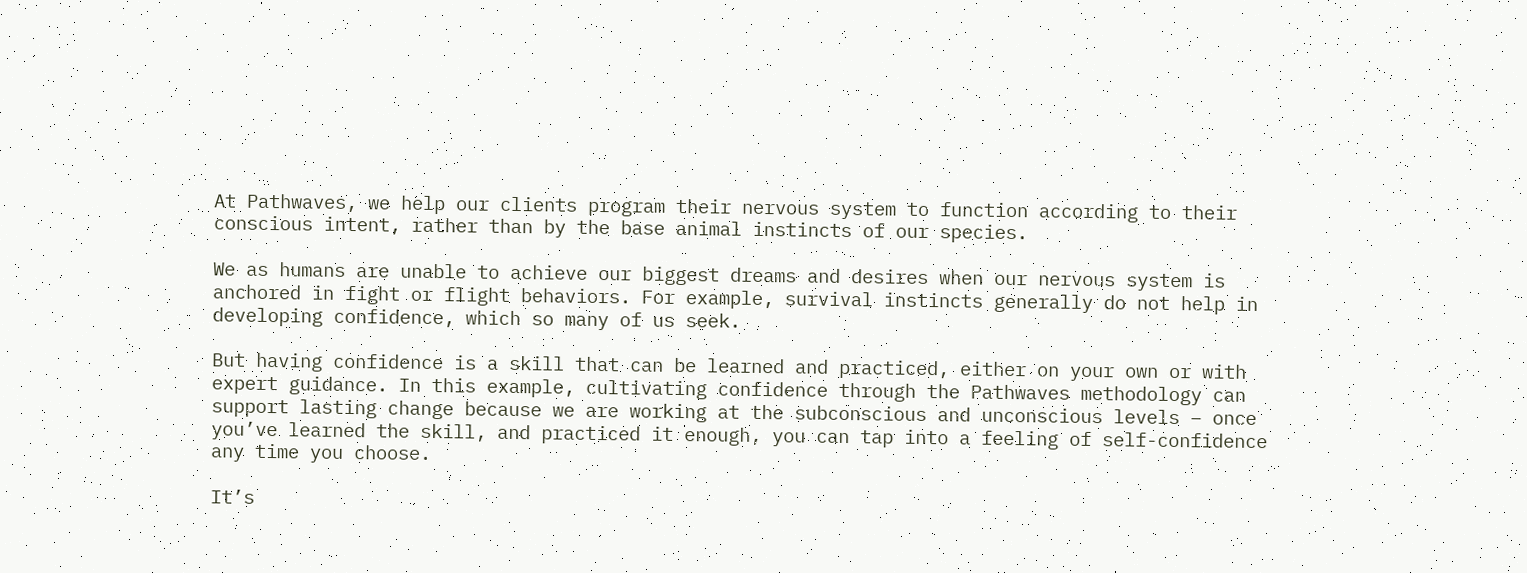At Pathwaves, we help our clients program their nervous system to function according to their conscious intent, rather than by the base animal instincts of our species.

We as humans are unable to achieve our biggest dreams and desires when our nervous system is anchored in fight or flight behaviors. For example, survival instincts generally do not help in developing confidence, which so many of us seek.

But having confidence is a skill that can be learned and practiced, either on your own or with expert guidance. In this example, cultivating confidence through the Pathwaves methodology can support lasting change because we are working at the subconscious and unconscious levels – once you’ve learned the skill, and practiced it enough, you can tap into a feeling of self-confidence any time you choose.

It’s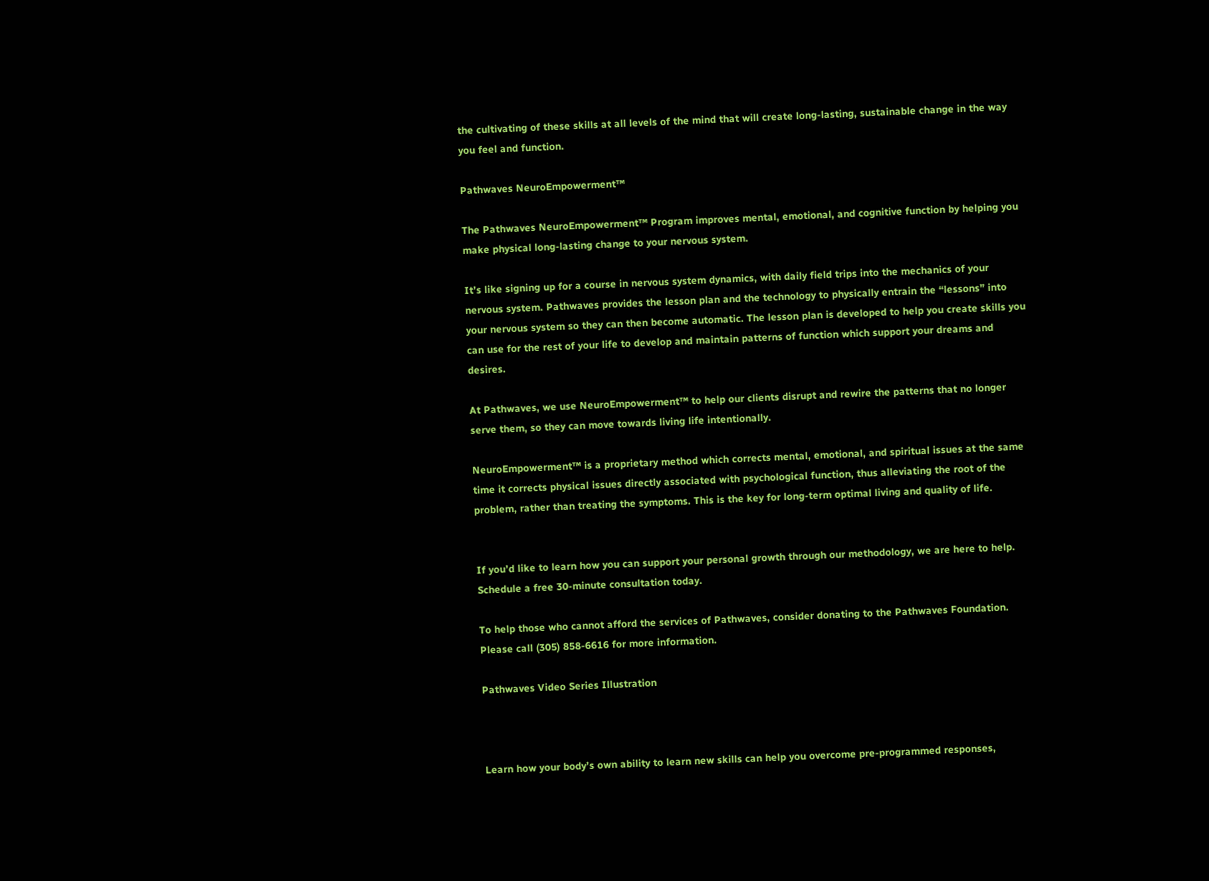the cultivating of these skills at all levels of the mind that will create long-lasting, sustainable change in the way you feel and function.

Pathwaves NeuroEmpowerment™

The Pathwaves NeuroEmpowerment™ Program improves mental, emotional, and cognitive function by helping you make physical long-lasting change to your nervous system.

It’s like signing up for a course in nervous system dynamics, with daily field trips into the mechanics of your nervous system. Pathwaves provides the lesson plan and the technology to physically entrain the “lessons” into your nervous system so they can then become automatic. The lesson plan is developed to help you create skills you can use for the rest of your life to develop and maintain patterns of function which support your dreams and desires.

At Pathwaves, we use NeuroEmpowerment™ to help our clients disrupt and rewire the patterns that no longer serve them, so they can move towards living life intentionally.

NeuroEmpowerment™ is a proprietary method which corrects mental, emotional, and spiritual issues at the same time it corrects physical issues directly associated with psychological function, thus alleviating the root of the problem, rather than treating the symptoms. This is the key for long-term optimal living and quality of life.


If you’d like to learn how you can support your personal growth through our methodology, we are here to help. Schedule a free 30-minute consultation today.

To help those who cannot afford the services of Pathwaves, consider donating to the Pathwaves Foundation. Please call (305) 858-6616 for more information.

Pathwaves Video Series Illustration



Learn how your body’s own ability to learn new skills can help you overcome pre-programmed responses,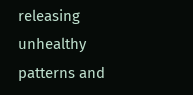releasing unhealthy patterns and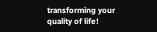transforming your quality of life!